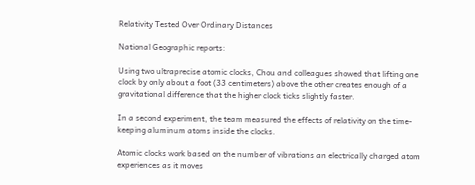Relativity Tested Over Ordinary Distances

National Geographic reports:

Using two ultraprecise atomic clocks, Chou and colleagues showed that lifting one clock by only about a foot (33 centimeters) above the other creates enough of a gravitational difference that the higher clock ticks slightly faster.

In a second experiment, the team measured the effects of relativity on the time-keeping aluminum atoms inside the clocks.

Atomic clocks work based on the number of vibrations an electrically charged atom experiences as it moves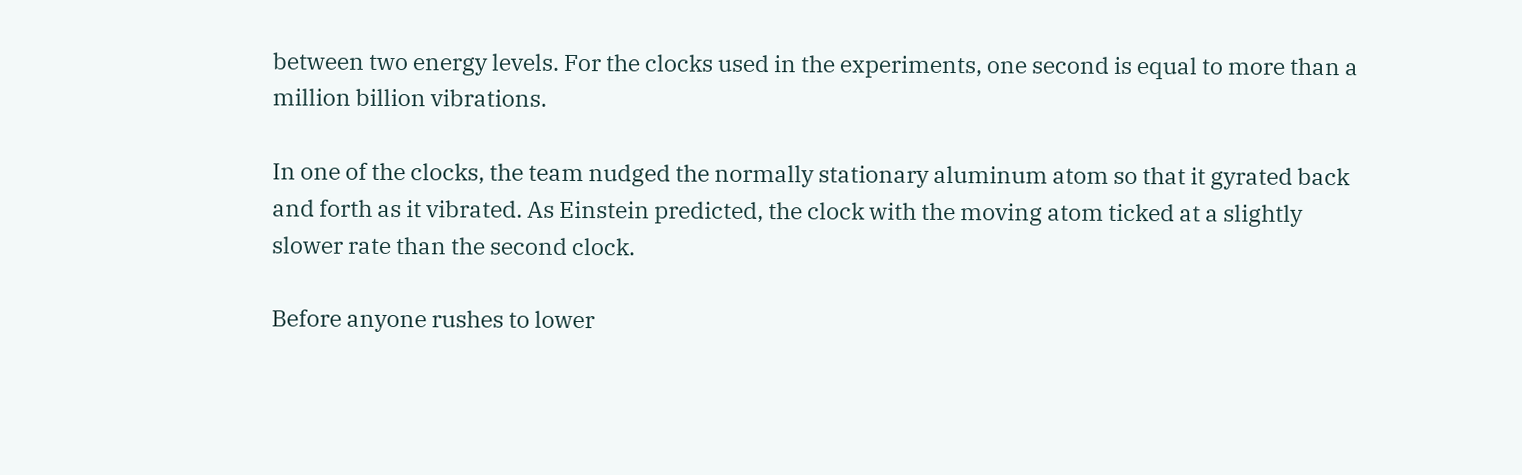between two energy levels. For the clocks used in the experiments, one second is equal to more than a million billion vibrations.

In one of the clocks, the team nudged the normally stationary aluminum atom so that it gyrated back and forth as it vibrated. As Einstein predicted, the clock with the moving atom ticked at a slightly slower rate than the second clock.

Before anyone rushes to lower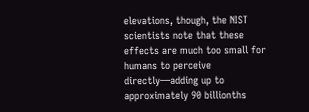elevations, though, the NIST scientists note that these effects are much too small for humans to perceive directly—adding up to approximately 90 billionths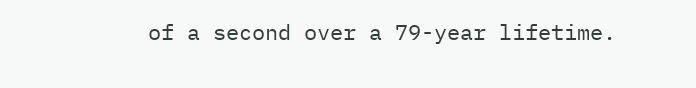of a second over a 79-year lifetime.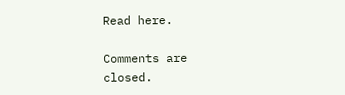Read here.

Comments are closed.